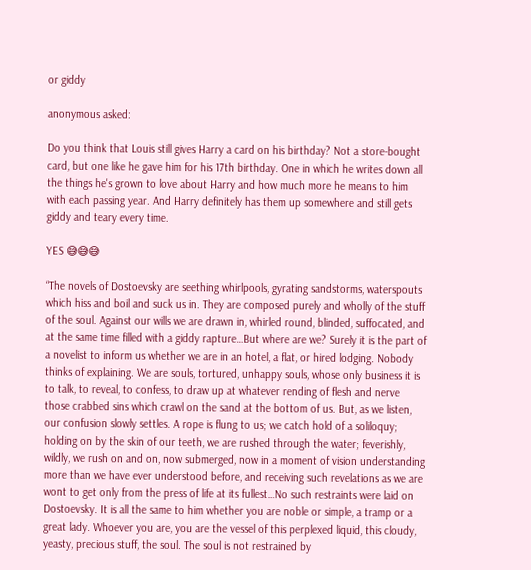or giddy

anonymous asked:

Do you think that Louis still gives Harry a card on his birthday? Not a store-bought card, but one like he gave him for his 17th birthday. One in which he writes down all the things he's grown to love about Harry and how much more he means to him with each passing year. And Harry definitely has them up somewhere and still gets giddy and teary every time.

YES 😅😅😅

“The novels of Dostoevsky are seething whirlpools, gyrating sandstorms, waterspouts which hiss and boil and suck us in. They are composed purely and wholly of the stuff of the soul. Against our wills we are drawn in, whirled round, blinded, suffocated, and at the same time filled with a giddy rapture…But where are we? Surely it is the part of a novelist to inform us whether we are in an hotel, a flat, or hired lodging. Nobody thinks of explaining. We are souls, tortured, unhappy souls, whose only business it is to talk, to reveal, to confess, to draw up at whatever rending of flesh and nerve those crabbed sins which crawl on the sand at the bottom of us. But, as we listen, our confusion slowly settles. A rope is flung to us; we catch hold of a soliloquy; holding on by the skin of our teeth, we are rushed through the water; feverishly, wildly, we rush on and on, now submerged, now in a moment of vision understanding more than we have ever understood before, and receiving such revelations as we are wont to get only from the press of life at its fullest…No such restraints were laid on Dostoevsky. It is all the same to him whether you are noble or simple, a tramp or a great lady. Whoever you are, you are the vessel of this perplexed liquid, this cloudy, yeasty, precious stuff, the soul. The soul is not restrained by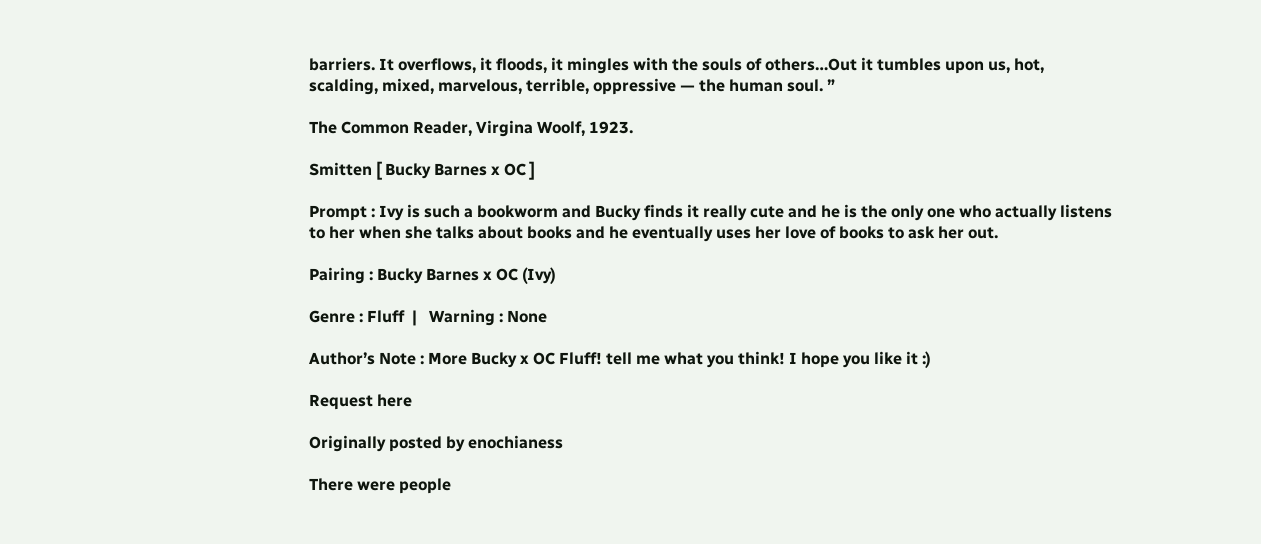barriers. It overflows, it floods, it mingles with the souls of others…Out it tumbles upon us, hot, scalding, mixed, marvelous, terrible, oppressive — the human soul. ”

The Common Reader, Virgina Woolf, 1923.

Smitten [ Bucky Barnes x OC ]

Prompt : Ivy is such a bookworm and Bucky finds it really cute and he is the only one who actually listens to her when she talks about books and he eventually uses her love of books to ask her out.

Pairing : Bucky Barnes x OC (Ivy)

Genre : Fluff  |   Warning : None

Author’s Note : More Bucky x OC Fluff! tell me what you think! I hope you like it :)

Request here

Originally posted by enochianess

There were people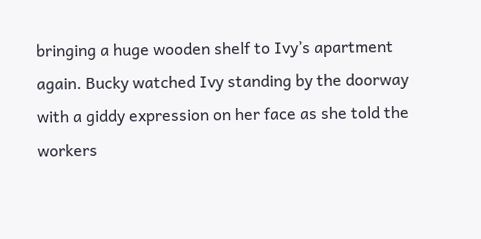bringing a huge wooden shelf to Ivy’s apartment again. Bucky watched Ivy standing by the doorway with a giddy expression on her face as she told the workers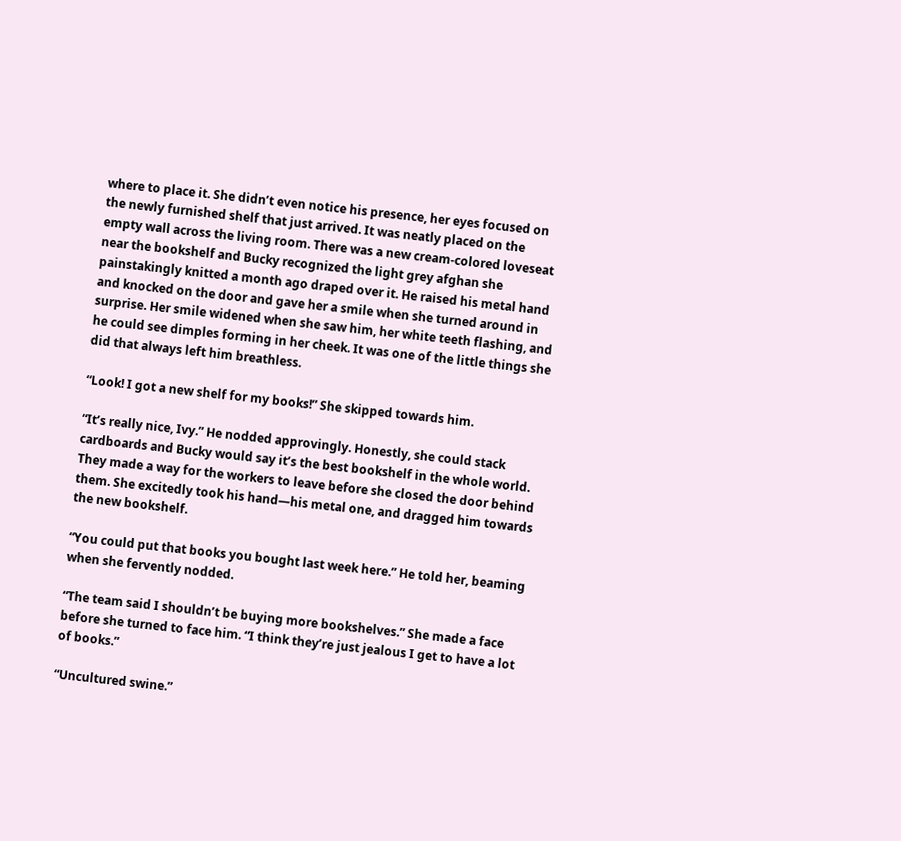where to place it. She didn’t even notice his presence, her eyes focused on the newly furnished shelf that just arrived. It was neatly placed on the empty wall across the living room. There was a new cream-colored loveseat near the bookshelf and Bucky recognized the light grey afghan she painstakingly knitted a month ago draped over it. He raised his metal hand and knocked on the door and gave her a smile when she turned around in surprise. Her smile widened when she saw him, her white teeth flashing, and he could see dimples forming in her cheek. It was one of the little things she did that always left him breathless.

“Look! I got a new shelf for my books!” She skipped towards him.

“It’s really nice, Ivy.” He nodded approvingly. Honestly, she could stack cardboards and Bucky would say it’s the best bookshelf in the whole world. They made a way for the workers to leave before she closed the door behind them. She excitedly took his hand—his metal one, and dragged him towards the new bookshelf.

“You could put that books you bought last week here.” He told her, beaming when she fervently nodded.

“The team said I shouldn’t be buying more bookshelves.” She made a face before she turned to face him. “I think they’re just jealous I get to have a lot of books.”

“Uncultured swine.”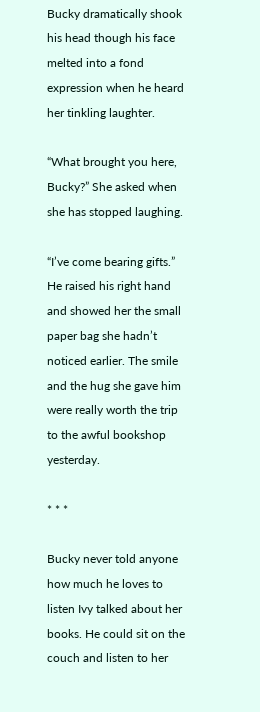Bucky dramatically shook his head though his face melted into a fond expression when he heard her tinkling laughter.

“What brought you here, Bucky?” She asked when she has stopped laughing.

“I’ve come bearing gifts.” He raised his right hand and showed her the small paper bag she hadn’t noticed earlier. The smile and the hug she gave him were really worth the trip to the awful bookshop yesterday.

* * *

Bucky never told anyone how much he loves to listen Ivy talked about her books. He could sit on the couch and listen to her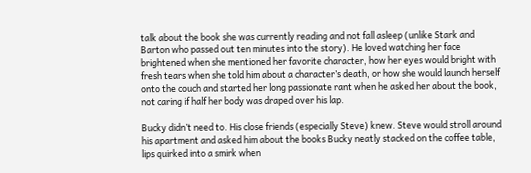talk about the book she was currently reading and not fall asleep (unlike Stark and Barton who passed out ten minutes into the story). He loved watching her face brightened when she mentioned her favorite character, how her eyes would bright with fresh tears when she told him about a character’s death, or how she would launch herself onto the couch and started her long passionate rant when he asked her about the book, not caring if half her body was draped over his lap.

Bucky didn’t need to. His close friends (especially Steve) knew. Steve would stroll around his apartment and asked him about the books Bucky neatly stacked on the coffee table, lips quirked into a smirk when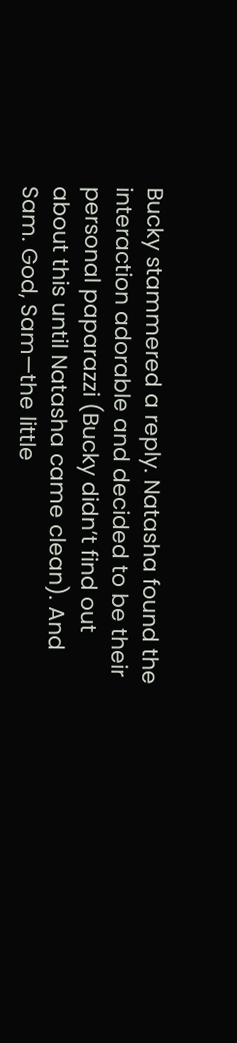Bucky stammered a reply. Natasha found the interaction adorable and decided to be their personal paparazzi (Bucky didn’t find out about this until Natasha came clean). And Sam. God, Sam—the little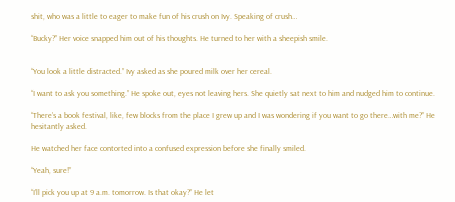shit, who was a little to eager to make fun of his crush on Ivy. Speaking of crush…

“Bucky?” Her voice snapped him out of his thoughts. He turned to her with a sheepish smile.


“You look a little distracted.” Ivy asked as she poured milk over her cereal.

“I want to ask you something.” He spoke out, eyes not leaving hers. She quietly sat next to him and nudged him to continue.

“There’s a book festival, like, few blocks from the place I grew up and I was wondering if you want to go there…with me?” He hesitantly asked.

He watched her face contorted into a confused expression before she finally smiled.

“Yeah, sure!”

“I’ll pick you up at 9 a.m. tomorrow. Is that okay?” He let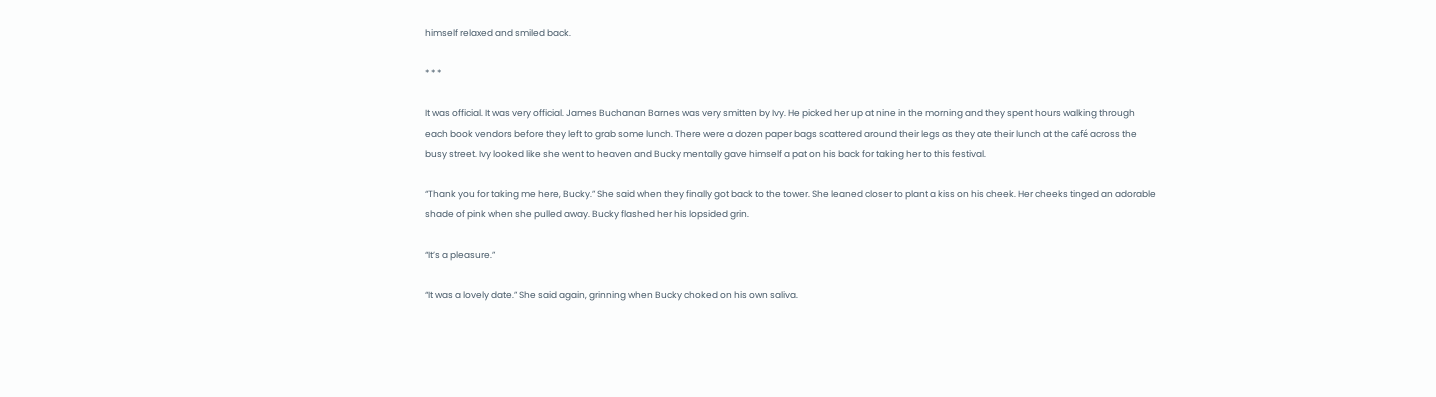himself relaxed and smiled back.

* * *

It was official. It was very official. James Buchanan Barnes was very smitten by Ivy. He picked her up at nine in the morning and they spent hours walking through each book vendors before they left to grab some lunch. There were a dozen paper bags scattered around their legs as they ate their lunch at the café across the busy street. Ivy looked like she went to heaven and Bucky mentally gave himself a pat on his back for taking her to this festival.

“Thank you for taking me here, Bucky.” She said when they finally got back to the tower. She leaned closer to plant a kiss on his cheek. Her cheeks tinged an adorable shade of pink when she pulled away. Bucky flashed her his lopsided grin.

“It’s a pleasure.”

“It was a lovely date.” She said again, grinning when Bucky choked on his own saliva.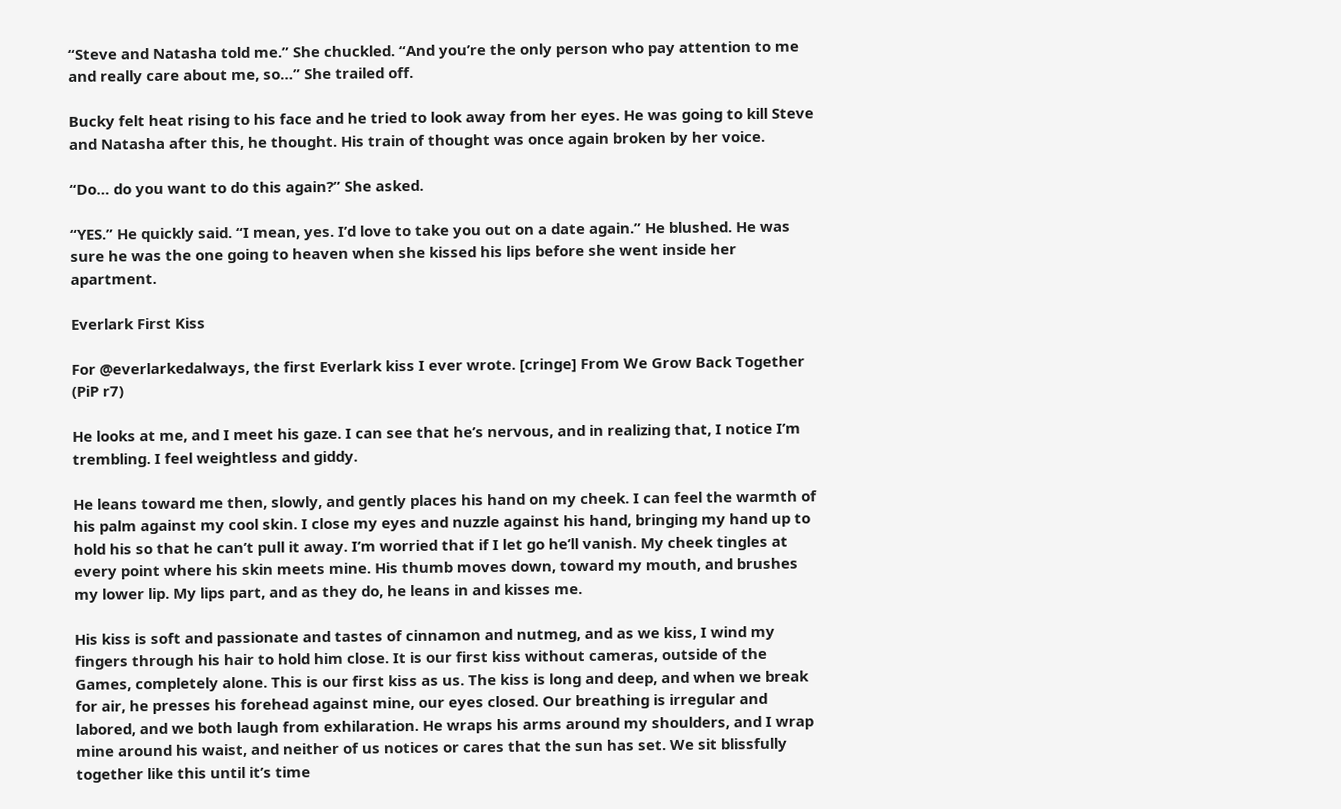“Steve and Natasha told me.” She chuckled. “And you’re the only person who pay attention to me and really care about me, so…” She trailed off.

Bucky felt heat rising to his face and he tried to look away from her eyes. He was going to kill Steve and Natasha after this, he thought. His train of thought was once again broken by her voice.

“Do… do you want to do this again?” She asked.

“YES.” He quickly said. “I mean, yes. I’d love to take you out on a date again.” He blushed. He was sure he was the one going to heaven when she kissed his lips before she went inside her apartment.

Everlark First Kiss

For @everlarkedalways, the first Everlark kiss I ever wrote. [cringe] From We Grow Back Together (PiP r7)

He looks at me, and I meet his gaze. I can see that he’s nervous, and in realizing that, I notice I’m trembling. I feel weightless and giddy.

He leans toward me then, slowly, and gently places his hand on my cheek. I can feel the warmth of his palm against my cool skin. I close my eyes and nuzzle against his hand, bringing my hand up to hold his so that he can’t pull it away. I’m worried that if I let go he’ll vanish. My cheek tingles at every point where his skin meets mine. His thumb moves down, toward my mouth, and brushes my lower lip. My lips part, and as they do, he leans in and kisses me.

His kiss is soft and passionate and tastes of cinnamon and nutmeg, and as we kiss, I wind my fingers through his hair to hold him close. It is our first kiss without cameras, outside of the Games, completely alone. This is our first kiss as us. The kiss is long and deep, and when we break for air, he presses his forehead against mine, our eyes closed. Our breathing is irregular and labored, and we both laugh from exhilaration. He wraps his arms around my shoulders, and I wrap mine around his waist, and neither of us notices or cares that the sun has set. We sit blissfully together like this until it’s time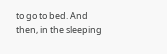to go to bed. And then, in the sleeping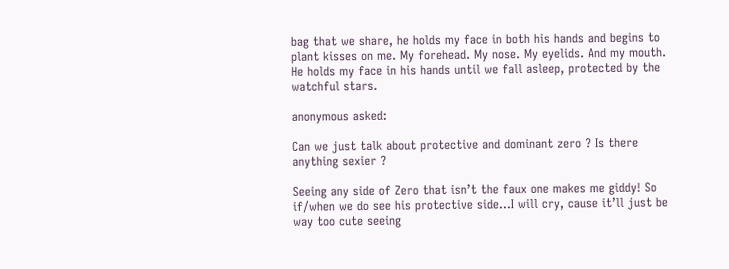bag that we share, he holds my face in both his hands and begins to plant kisses on me. My forehead. My nose. My eyelids. And my mouth. He holds my face in his hands until we fall asleep, protected by the watchful stars.

anonymous asked:

Can we just talk about protective and dominant zero ? Is there anything sexier ?

Seeing any side of Zero that isn’t the faux one makes me giddy! So if/when we do see his protective side…I will cry, cause it’ll just be way too cute seeing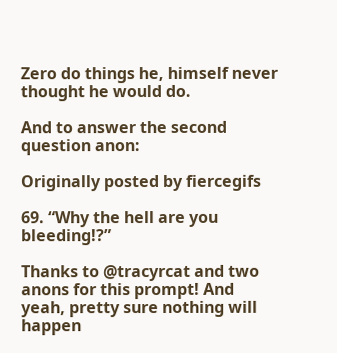Zero do things he, himself never thought he would do.

And to answer the second question anon:

Originally posted by fiercegifs

69. “Why the hell are you bleeding!?”

Thanks to @tracyrcat and two anons for this prompt! And yeah, pretty sure nothing will happen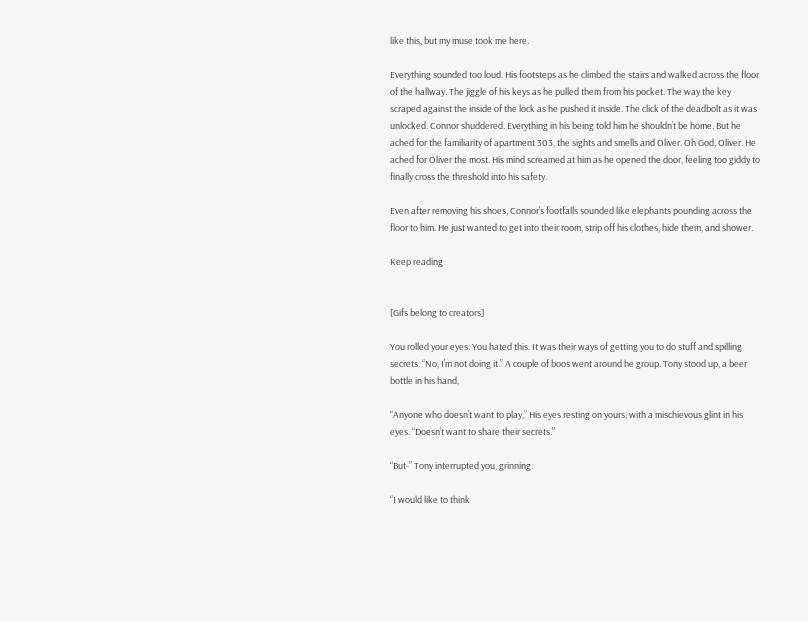like this, but my muse took me here.

Everything sounded too loud. His footsteps as he climbed the stairs and walked across the floor of the hallway. The jiggle of his keys as he pulled them from his pocket. The way the key scraped against the inside of the lock as he pushed it inside. The click of the deadbolt as it was unlocked. Connor shuddered. Everything in his being told him he shouldn’t be home. But he ached for the familiarity of apartment 303, the sights and smells and Oliver. Oh God, Oliver. He ached for Oliver the most. His mind screamed at him as he opened the door, feeling too giddy to finally cross the threshold into his safety.

Even after removing his shoes, Connor’s footfalls sounded like elephants pounding across the floor to him. He just wanted to get into their room, strip off his clothes, hide them, and shower.

Keep reading


[Gifs belong to creators]

You rolled your eyes. You hated this. It was their ways of getting you to do stuff and spilling secrets. “No, I’m not doing it.” A couple of boos went around he group. Tony stood up, a beer bottle in his hand,

“Anyone who doesn’t want to play,” His eyes resting on yours, with a mischievous glint in his eyes. “Doesn’t want to share their secrets.”

“But-” Tony interrupted you, grinning.

“I would like to think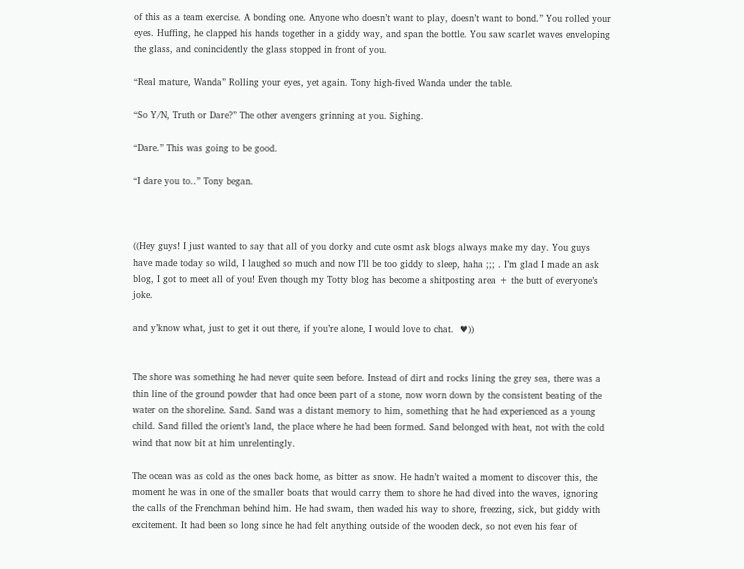of this as a team exercise. A bonding one. Anyone who doesn’t want to play, doesn’t want to bond.” You rolled your eyes. Huffing, he clapped his hands together in a giddy way, and span the bottle. You saw scarlet waves enveloping the glass, and conincidently the glass stopped in front of you.

“Real mature, Wanda” Rolling your eyes, yet again. Tony high-fived Wanda under the table.

“So Y/N, Truth or Dare?” The other avengers grinning at you. Sighing.

“Dare.” This was going to be good.

“I dare you to..” Tony began.



((Hey guys! I just wanted to say that all of you dorky and cute osmt ask blogs always make my day. You guys have made today so wild, I laughed so much and now I’ll be too giddy to sleep, haha ;;; . I’m glad I made an ask blog, I got to meet all of you! Even though my Totty blog has become a shitposting area + the butt of everyone’s joke.

and y’know what, just to get it out there, if you’re alone, I would love to chat.  ♥))


The shore was something he had never quite seen before. Instead of dirt and rocks lining the grey sea, there was a thin line of the ground powder that had once been part of a stone, now worn down by the consistent beating of the water on the shoreline. Sand. Sand was a distant memory to him, something that he had experienced as a young child. Sand filled the orient’s land, the place where he had been formed. Sand belonged with heat, not with the cold wind that now bit at him unrelentingly.

The ocean was as cold as the ones back home, as bitter as snow. He hadn’t waited a moment to discover this, the moment he was in one of the smaller boats that would carry them to shore he had dived into the waves, ignoring the calls of the Frenchman behind him. He had swam, then waded his way to shore, freezing, sick, but giddy with excitement. It had been so long since he had felt anything outside of the wooden deck, so not even his fear of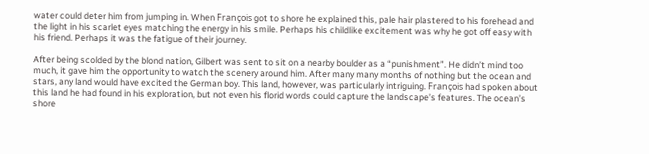water could deter him from jumping in. When François got to shore he explained this, pale hair plastered to his forehead and the light in his scarlet eyes matching the energy in his smile. Perhaps his childlike excitement was why he got off easy with his friend. Perhaps it was the fatigue of their journey.

After being scolded by the blond nation, Gilbert was sent to sit on a nearby boulder as a “punishment”. He didn’t mind too much, it gave him the opportunity to watch the scenery around him. After many many months of nothing but the ocean and stars, any land would have excited the German boy. This land, however, was particularly intriguing. François had spoken about this land he had found in his exploration, but not even his florid words could capture the landscape’s features. The ocean’s shore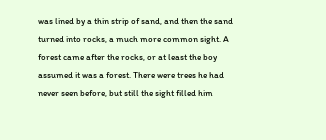was lined by a thin strip of sand, and then the sand turned into rocks, a much more common sight. A forest came after the rocks, or at least the boy assumed it was a forest. There were trees he had never seen before, but still the sight filled him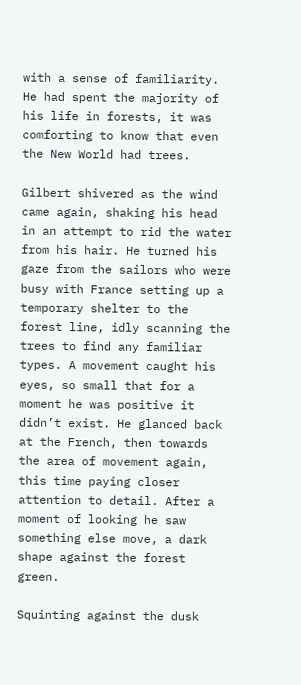with a sense of familiarity. He had spent the majority of his life in forests, it was comforting to know that even the New World had trees.

Gilbert shivered as the wind came again, shaking his head in an attempt to rid the water from his hair. He turned his gaze from the sailors who were busy with France setting up a temporary shelter to the forest line, idly scanning the trees to find any familiar types. A movement caught his eyes, so small that for a moment he was positive it didn’t exist. He glanced back at the French, then towards the area of movement again, this time paying closer attention to detail. After a moment of looking he saw something else move, a dark shape against the forest green.

Squinting against the dusk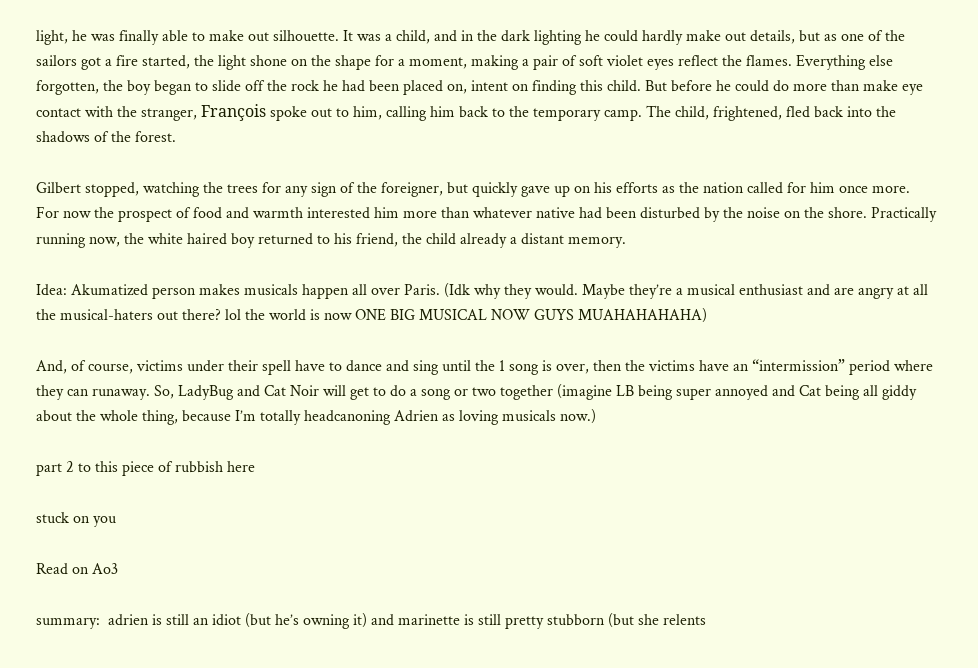light, he was finally able to make out silhouette. It was a child, and in the dark lighting he could hardly make out details, but as one of the sailors got a fire started, the light shone on the shape for a moment, making a pair of soft violet eyes reflect the flames. Everything else forgotten, the boy began to slide off the rock he had been placed on, intent on finding this child. But before he could do more than make eye contact with the stranger, François spoke out to him, calling him back to the temporary camp. The child, frightened, fled back into the shadows of the forest.

Gilbert stopped, watching the trees for any sign of the foreigner, but quickly gave up on his efforts as the nation called for him once more. For now the prospect of food and warmth interested him more than whatever native had been disturbed by the noise on the shore. Practically running now, the white haired boy returned to his friend, the child already a distant memory.

Idea: Akumatized person makes musicals happen all over Paris. (Idk why they would. Maybe they’re a musical enthusiast and are angry at all the musical-haters out there? lol the world is now ONE BIG MUSICAL NOW GUYS MUAHAHAHAHA)

And, of course, victims under their spell have to dance and sing until the 1 song is over, then the victims have an “intermission” period where they can runaway. So, LadyBug and Cat Noir will get to do a song or two together (imagine LB being super annoyed and Cat being all giddy about the whole thing, because I’m totally headcanoning Adrien as loving musicals now.)

part 2 to this piece of rubbish here

stuck on you

Read on Ao3

summary:  adrien is still an idiot (but he’s owning it) and marinette is still pretty stubborn (but she relents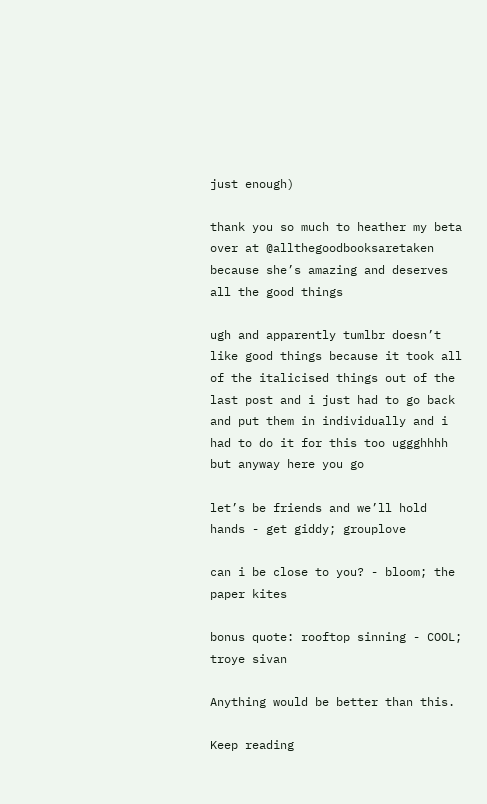just enough)

thank you so much to heather my beta over at @allthegoodbooksaretaken because she’s amazing and deserves all the good things

ugh and apparently tumlbr doesn’t like good things because it took all of the italicised things out of the last post and i just had to go back and put them in individually and i had to do it for this too uggghhhh but anyway here you go

let’s be friends and we’ll hold hands - get giddy; grouplove

can i be close to you? - bloom; the paper kites

bonus quote: rooftop sinning - COOL; troye sivan

Anything would be better than this.

Keep reading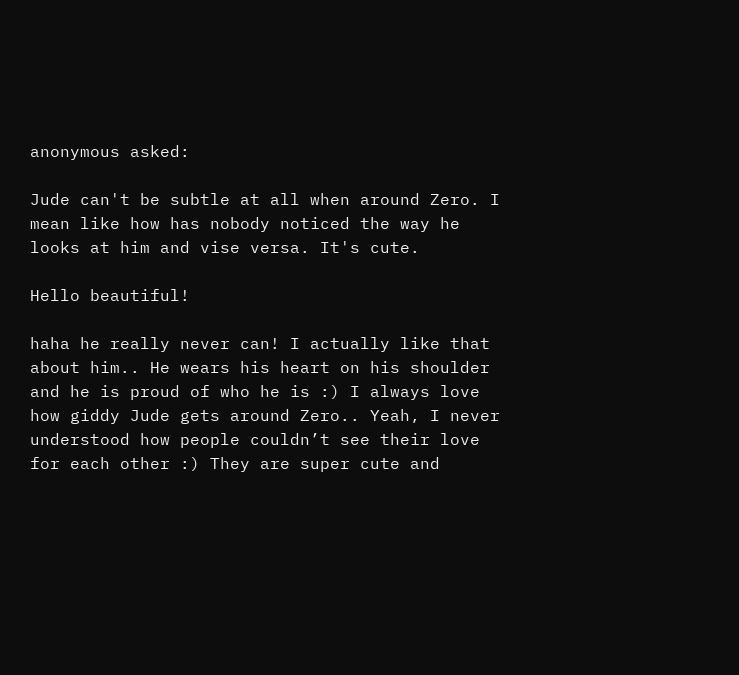anonymous asked:

Jude can't be subtle at all when around Zero. I mean like how has nobody noticed the way he looks at him and vise versa. It's cute.

Hello beautiful!

haha he really never can! I actually like that about him.. He wears his heart on his shoulder and he is proud of who he is :) I always love how giddy Jude gets around Zero.. Yeah, I never understood how people couldn’t see their love for each other :) They are super cute and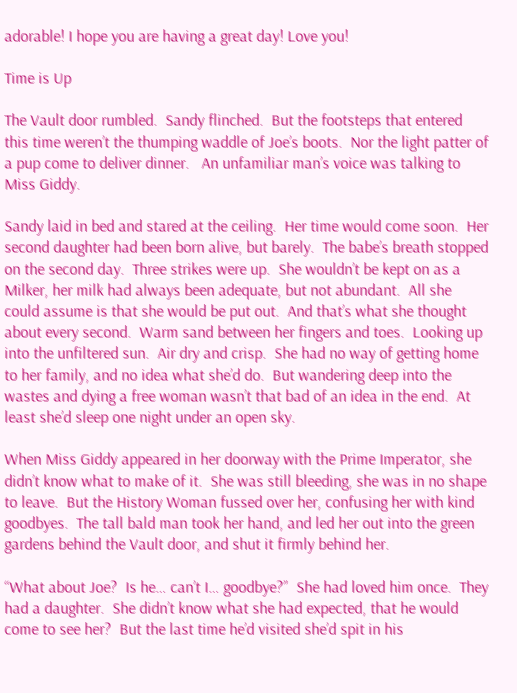adorable! I hope you are having a great day! Love you!

Time is Up

The Vault door rumbled.  Sandy flinched.  But the footsteps that entered this time weren’t the thumping waddle of Joe’s boots.  Nor the light patter of a pup come to deliver dinner.   An unfamiliar man’s voice was talking to Miss Giddy.

Sandy laid in bed and stared at the ceiling.  Her time would come soon.  Her second daughter had been born alive, but barely.  The babe’s breath stopped on the second day.  Three strikes were up.  She wouldn’t be kept on as a Milker, her milk had always been adequate, but not abundant.  All she could assume is that she would be put out.  And that’s what she thought about every second.  Warm sand between her fingers and toes.  Looking up into the unfiltered sun.  Air dry and crisp.  She had no way of getting home to her family, and no idea what she’d do.  But wandering deep into the wastes and dying a free woman wasn’t that bad of an idea in the end.  At least she’d sleep one night under an open sky.

When Miss Giddy appeared in her doorway with the Prime Imperator, she didn’t know what to make of it.  She was still bleeding, she was in no shape to leave.  But the History Woman fussed over her, confusing her with kind goodbyes.  The tall bald man took her hand, and led her out into the green gardens behind the Vault door, and shut it firmly behind her.

“What about Joe?  Is he… can’t I… goodbye?”  She had loved him once.  They had a daughter.  She didn’t know what she had expected, that he would come to see her?  But the last time he’d visited she’d spit in his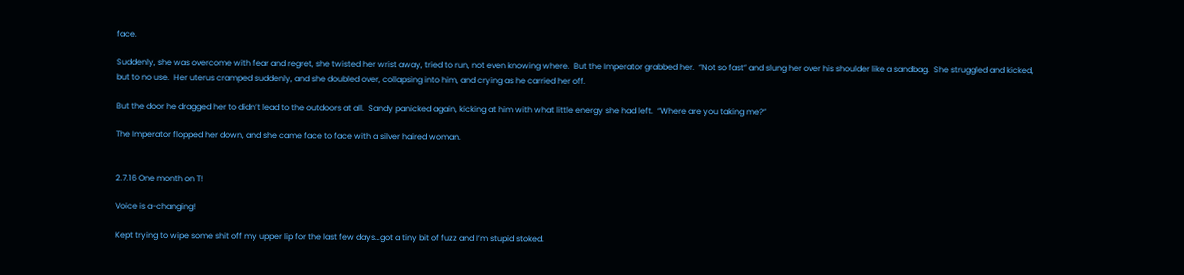face.

Suddenly, she was overcome with fear and regret, she twisted her wrist away, tried to run, not even knowing where.  But the Imperator grabbed her.  “Not so fast” and slung her over his shoulder like a sandbag.  She struggled and kicked, but to no use.  Her uterus cramped suddenly, and she doubled over, collapsing into him, and crying as he carried her off.

But the door he dragged her to didn’t lead to the outdoors at all.  Sandy panicked again, kicking at him with what little energy she had left.  “Where are you taking me?”

The Imperator flopped her down, and she came face to face with a silver haired woman.


2.7.16 One month on T!

Voice is a-changing!

Kept trying to wipe some shit off my upper lip for the last few days…got a tiny bit of fuzz and I’m stupid stoked.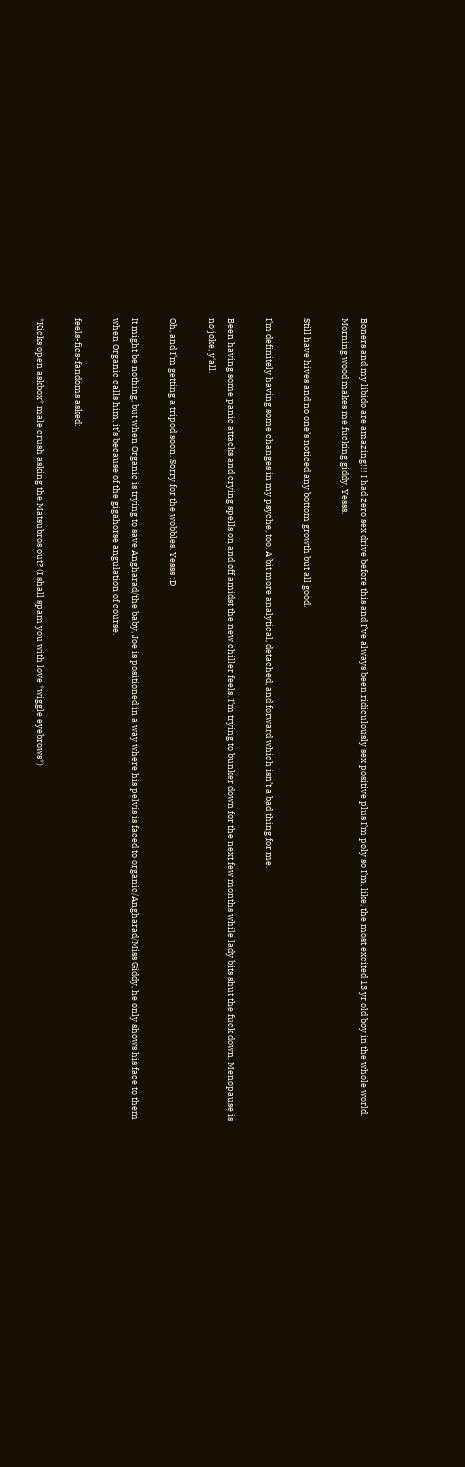Boners and my libido are amazing!!! I had zero sex drive before this and I’ve always been ridiculously sex positive plus I’m poly so I’m, like, the most excited 13 yr old boy in the whole world. Morning wood makes me fucking giddy. Yesss.

Still have hives and no one’s noticed any bottom growth but all good.

I’m definitely having some changes in my psyche, too. A bit more analytical, detached, and forward which isn’t a bad thing for me.

Been having some panic attacks and crying spells on and off amidst the new chiller feels. I’m trying to bunker down for the next few months while lady bits shut the fuck down. Menopause is no joke, y'all.

Oh, and I’m getting a tripod soon. Sorry for the wobbles. Yesss :D

It might be nothing, but when Organic is trying to save Angharad/the baby, Joe is positioned in a way where his pelvis is faced to organic/Angharad/Miss Giddy, he only shows his face to them when Organic calls him, it’s because of the gigahorse angulation of course.

feels-fics-fandoms asked:

*Kicks open askbox* male crush asking the Matsubros out? (I shall spam you with love *wiggle eyebrows*)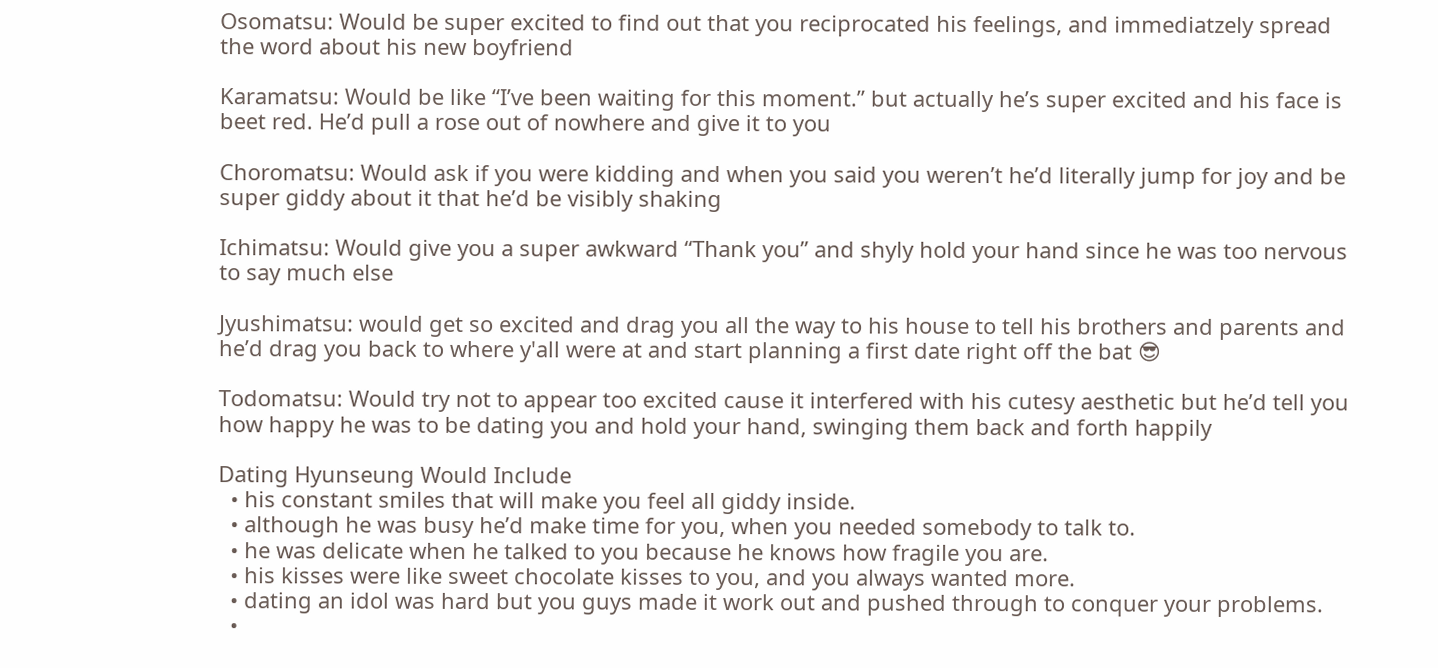Osomatsu: Would be super excited to find out that you reciprocated his feelings, and immediatzely spread the word about his new boyfriend

Karamatsu: Would be like “I’ve been waiting for this moment.” but actually he’s super excited and his face is beet red. He’d pull a rose out of nowhere and give it to you

Choromatsu: Would ask if you were kidding and when you said you weren’t he’d literally jump for joy and be super giddy about it that he’d be visibly shaking

Ichimatsu: Would give you a super awkward “Thank you” and shyly hold your hand since he was too nervous to say much else

Jyushimatsu: would get so excited and drag you all the way to his house to tell his brothers and parents and he’d drag you back to where y'all were at and start planning a first date right off the bat 😎

Todomatsu: Would try not to appear too excited cause it interfered with his cutesy aesthetic but he’d tell you how happy he was to be dating you and hold your hand, swinging them back and forth happily

Dating Hyunseung Would Include
  • his constant smiles that will make you feel all giddy inside.
  • although he was busy he’d make time for you, when you needed somebody to talk to.
  • he was delicate when he talked to you because he knows how fragile you are.
  • his kisses were like sweet chocolate kisses to you, and you always wanted more.
  • dating an idol was hard but you guys made it work out and pushed through to conquer your problems.
  •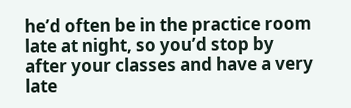he’d often be in the practice room late at night, so you’d stop by after your classes and have a very late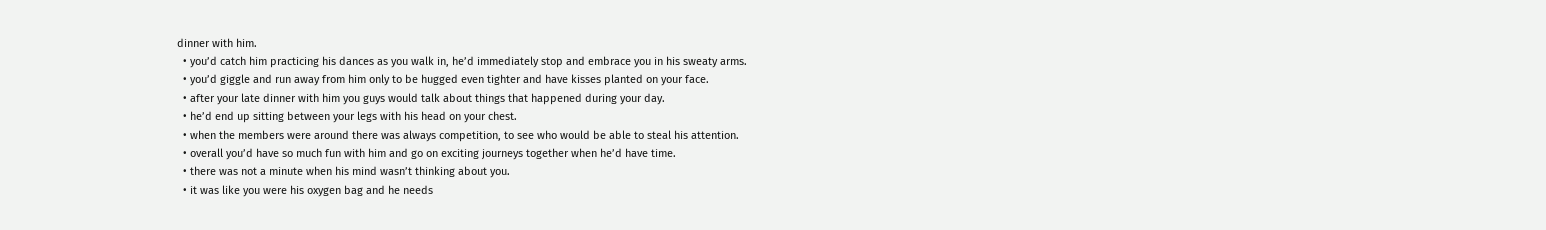dinner with him.
  • you’d catch him practicing his dances as you walk in, he’d immediately stop and embrace you in his sweaty arms.
  • you’d giggle and run away from him only to be hugged even tighter and have kisses planted on your face.
  • after your late dinner with him you guys would talk about things that happened during your day.
  • he’d end up sitting between your legs with his head on your chest.
  • when the members were around there was always competition, to see who would be able to steal his attention.
  • overall you’d have so much fun with him and go on exciting journeys together when he’d have time.
  • there was not a minute when his mind wasn’t thinking about you.
  • it was like you were his oxygen bag and he needs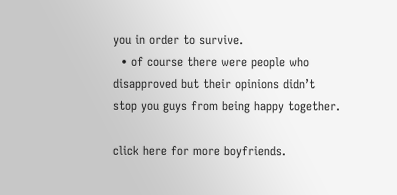you in order to survive.
  • of course there were people who disapproved but their opinions didn’t stop you guys from being happy together.

click here for more boyfriends.